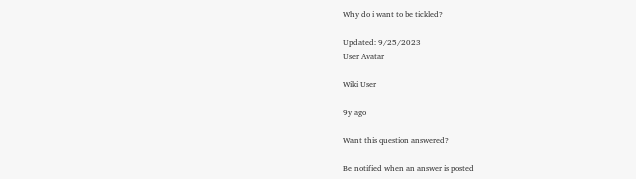Why do i want to be tickled?

Updated: 9/25/2023
User Avatar

Wiki User

9y ago

Want this question answered?

Be notified when an answer is posted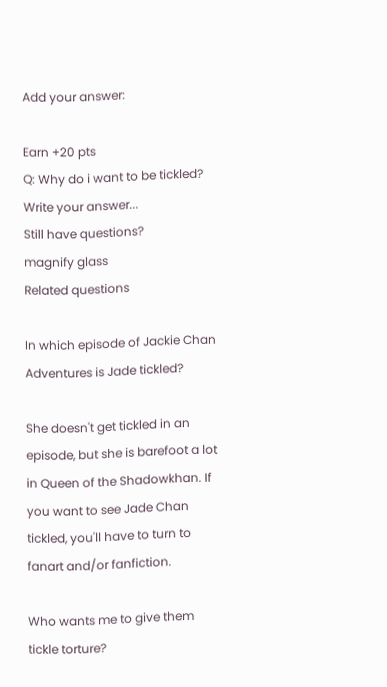Add your answer:

Earn +20 pts
Q: Why do i want to be tickled?
Write your answer...
Still have questions?
magnify glass
Related questions

In which episode of Jackie Chan Adventures is Jade tickled?

She doesn't get tickled in an episode, but she is barefoot a lot in Queen of the Shadowkhan. If you want to see Jade Chan tickled, you'll have to turn to fanart and/or fanfiction.

Who wants me to give them tickle torture?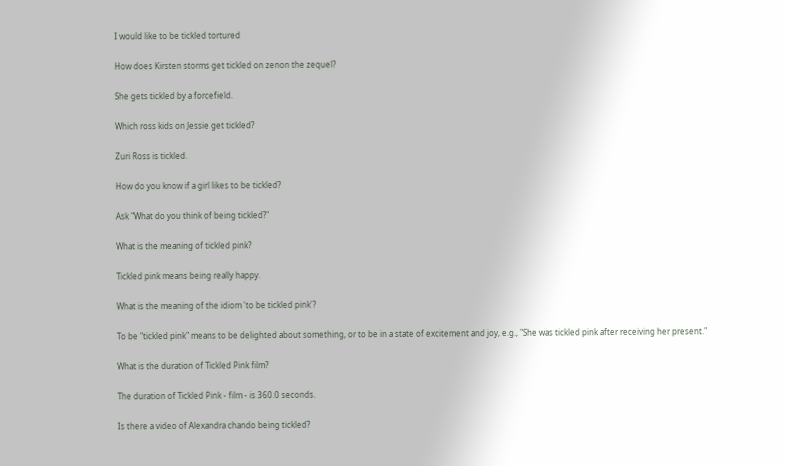I would like to be tickled tortured

How does Kirsten storms get tickled on zenon the zequel?

She gets tickled by a forcefield.

Which ross kids on Jessie get tickled?

Zuri Ross is tickled.

How do you know if a girl likes to be tickled?

Ask "What do you think of being tickled?"

What is the meaning of tickled pink?

Tickled pink means being really happy.

What is the meaning of the idiom 'to be tickled pink'?

To be "tickled pink" means to be delighted about something, or to be in a state of excitement and joy, e.g., "She was tickled pink after receiving her present."

What is the duration of Tickled Pink film?

The duration of Tickled Pink - film - is 360.0 seconds.

Is there a video of Alexandra chando being tickled?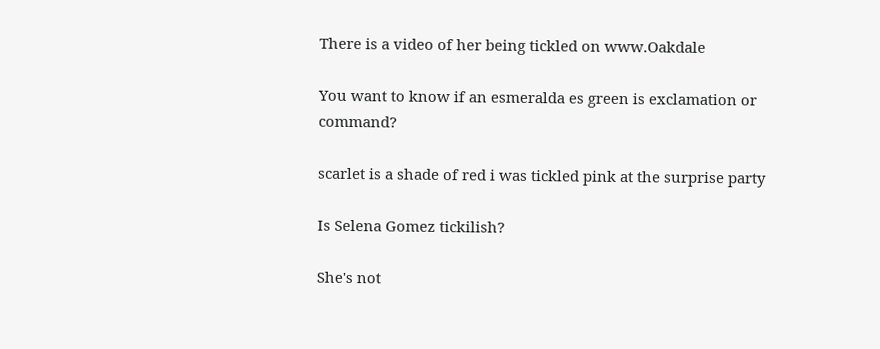There is a video of her being tickled on www.Oakdale

You want to know if an esmeralda es green is exclamation or command?

scarlet is a shade of red i was tickled pink at the surprise party

Is Selena Gomez tickilish?

She's not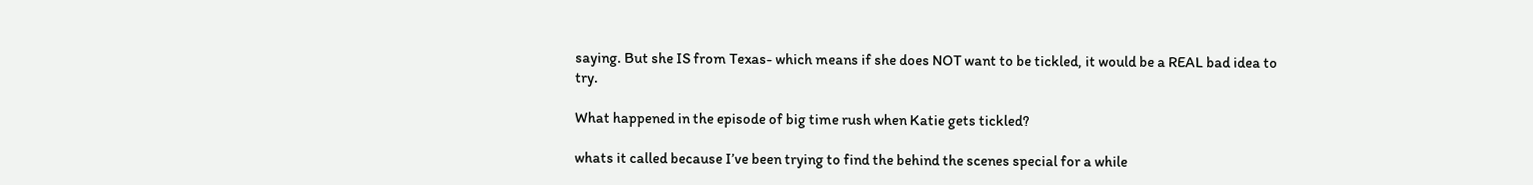saying. But she IS from Texas- which means if she does NOT want to be tickled, it would be a REAL bad idea to try.

What happened in the episode of big time rush when Katie gets tickled?

whats it called because I’ve been trying to find the behind the scenes special for a while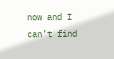now and I can’t find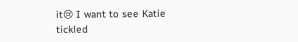it😢 I want to see Katie tickled